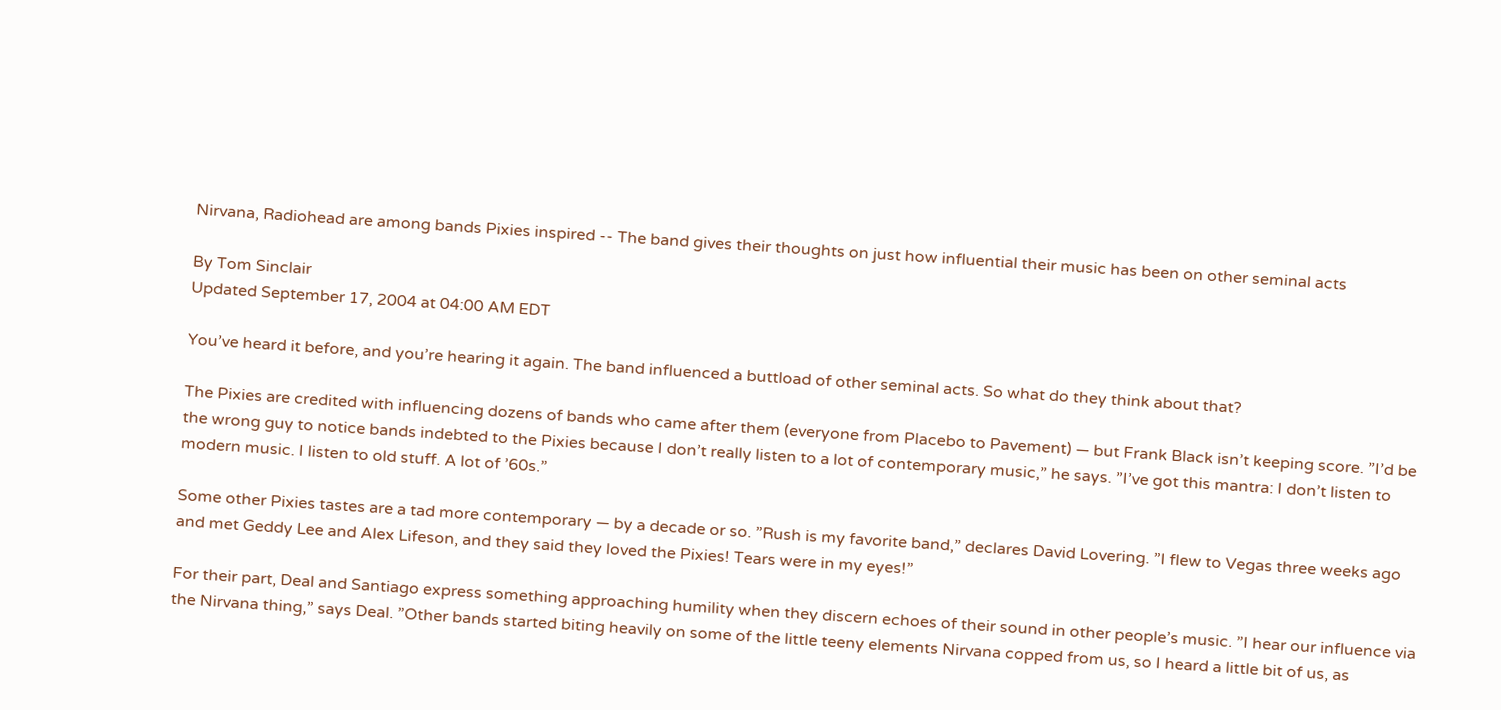Nirvana, Radiohead are among bands Pixies inspired -- The band gives their thoughts on just how influential their music has been on other seminal acts

By Tom Sinclair
Updated September 17, 2004 at 04:00 AM EDT

You’ve heard it before, and you’re hearing it again. The band influenced a buttload of other seminal acts. So what do they think about that?

The Pixies are credited with influencing dozens of bands who came after them (everyone from Placebo to Pavement) — but Frank Black isn’t keeping score. ”I’d be the wrong guy to notice bands indebted to the Pixies because I don’t really listen to a lot of contemporary music,” he says. ”I’ve got this mantra: I don’t listen to modern music. I listen to old stuff. A lot of ’60s.”

Some other Pixies tastes are a tad more contemporary — by a decade or so. ”Rush is my favorite band,” declares David Lovering. ”I flew to Vegas three weeks ago and met Geddy Lee and Alex Lifeson, and they said they loved the Pixies! Tears were in my eyes!”

For their part, Deal and Santiago express something approaching humility when they discern echoes of their sound in other people’s music. ”I hear our influence via the Nirvana thing,” says Deal. ”Other bands started biting heavily on some of the little teeny elements Nirvana copped from us, so I heard a little bit of us, as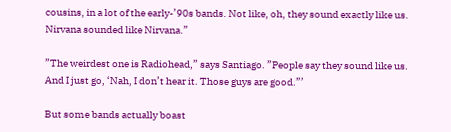cousins, in a lot of the early-’90s bands. Not like, oh, they sound exactly like us. Nirvana sounded like Nirvana.”

”The weirdest one is Radiohead,” says Santiago. ”People say they sound like us. And I just go, ‘Nah, I don’t hear it. Those guys are good.”’

But some bands actually boast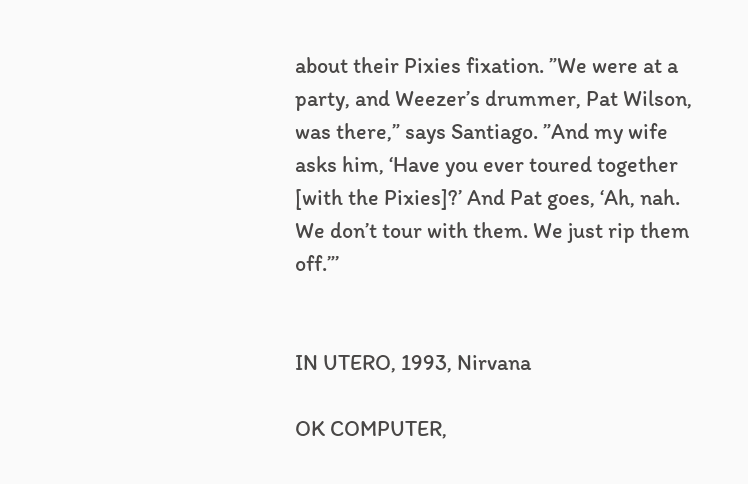about their Pixies fixation. ”We were at a party, and Weezer’s drummer, Pat Wilson, was there,” says Santiago. ”And my wife asks him, ‘Have you ever toured together [with the Pixies]?’ And Pat goes, ‘Ah, nah. We don’t tour with them. We just rip them off.”’


IN UTERO, 1993, Nirvana

OK COMPUTER,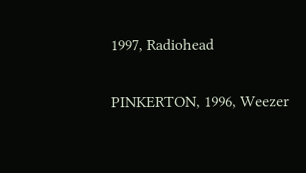1997, Radiohead

PINKERTON, 1996, Weezer